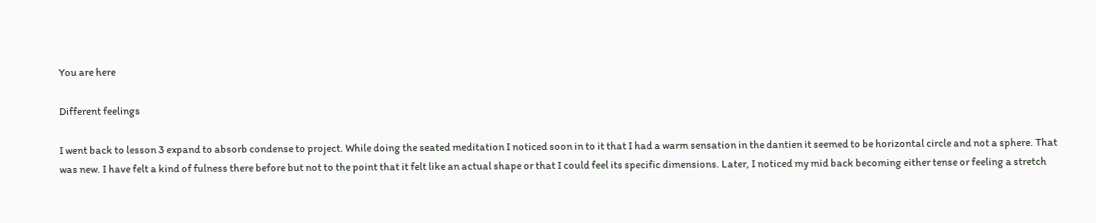You are here

Different feelings

I went back to lesson 3 expand to absorb condense to project. While doing the seated meditation I noticed soon in to it that I had a warm sensation in the dantien it seemed to be horizontal circle and not a sphere. That was new. I have felt a kind of fulness there before but not to the point that it felt like an actual shape or that I could feel its specific dimensions. Later, I noticed my mid back becoming either tense or feeling a stretch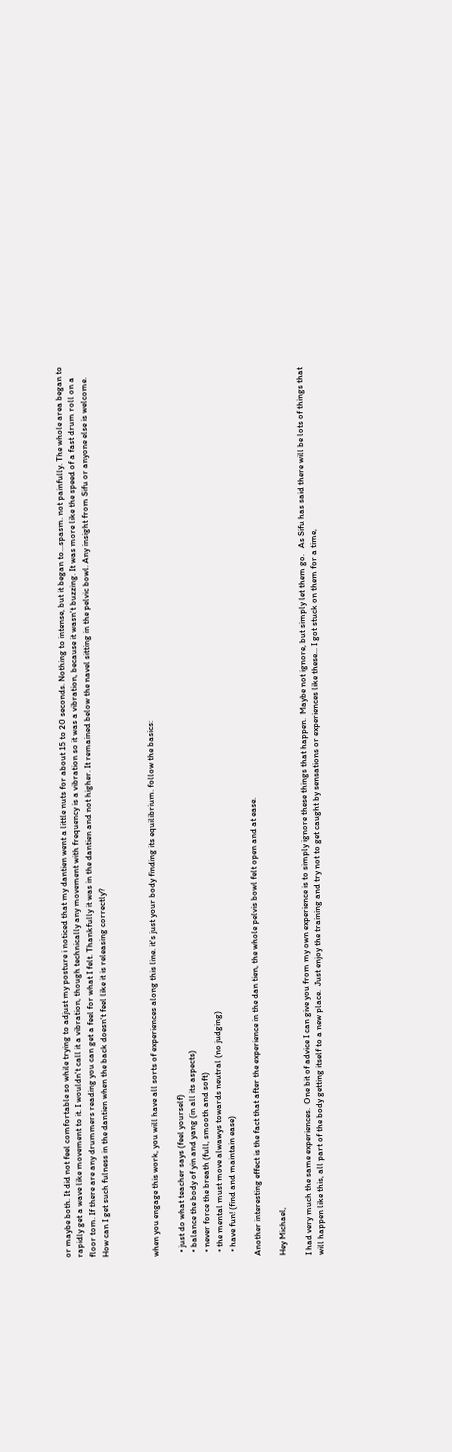or maybe both. It did not feel comfortable so while trying to adjust my posture i noticed that my dantien went a little nuts for about 15 to 20 seconds. Nothing to intense, but it began to...spasm. not painfully. The whole area began to rapidly get a wave like movement to it. I wouldn't call it a vibration, though technically any movement with frequency is a vibration so it was a vibration, because it wasn't buzzing. It was more like the speed of a fast drum roll on a floor tom. If there are any drummers reading you can get a feel for what I felt. Thankfully it was in the dantien and not higher. It remained below the navel sitting in the pelvic bowl. Any insight from Sifu or anyone else is welcome. How can I get such fulness in the dantien when the back doesn't feel like it is releasing correctly?



when you engage this work, you will have all sorts of experiences along this line. it's just your body finding its equilibrium. follow the basics:

  • just do what teacher says (feel yourself)
  • balance the body of yin and yang (in all its aspects)
  • never force the breath (full, smooth and soft)
  • the mental must move alwawys towards neutral (no judging)
  • have fun! (find and maintain ease)

Another interesting effect is the fact that after the experience in the dan tien, the whole pelvis bowl felt open and at ease.

Hey Michael,

I had very much the same experiences.  One bit of advice I can give you from my own experience is to simply ignore these things that happen.  Maybe not ignore, but simply let them go.   As Sifu has said there will be lots of things that will happen like this, all part of the body getting itself to a new place.  Just enjoy the training and try not to get caught by sensations or experiences like these... I got stuck on them for a time,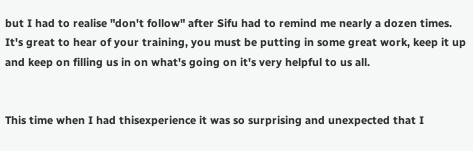but I had to realise "don't follow" after Sifu had to remind me nearly a dozen times.  It's great to hear of your training, you must be putting in some great work, keep it up and keep on filling us in on what's going on it's very helpful to us all.


This time when I had thisexperience it was so surprising and unexpected that I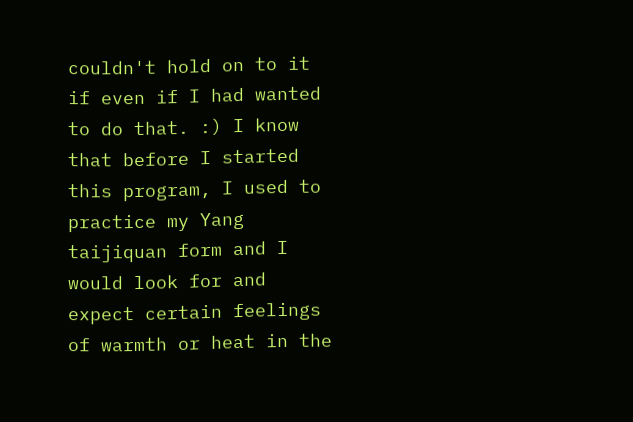couldn't hold on to it if even if I had wanted to do that. :) I know that before I started this program, I used to practice my Yang taijiquan form and I would look for and expect certain feelings of warmth or heat in the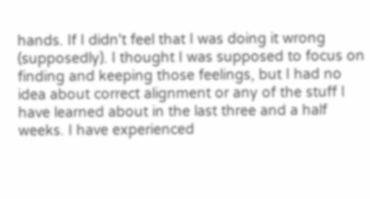hands. If I didn't feel that I was doing it wrong (supposedly). I thought I was supposed to focus on finding and keeping those feelings, but I had no idea about correct alignment or any of the stuff I have learned about in the last three and a half weeks. I have experienced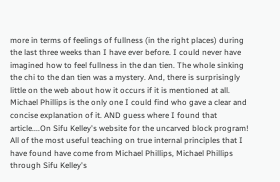more in terms of feelings of fullness (in the right places) during the last three weeks than I have ever before. I could never have imagined how to feel fullness in the dan tien. The whole sinking the chi to the dan tien was a mystery. And, there is surprisingly little on the web about how it occurs if it is mentioned at all. Michael Phillips is the only one I could find who gave a clear and concise explanation of it. AND guess where I found that article....On Sifu Kelley's website for the uncarved block program! All of the most useful teaching on true internal principles that I have found have come from Michael Phillips, Michael Phillips through Sifu Kelley's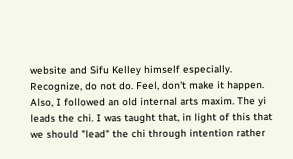website and Sifu Kelley himself especially. Recognize, do not do. Feel, don't make it happen. Also, I followed an old internal arts maxim. The yi leads the chi. I was taught that, in light of this that we should "lead" the chi through intention rather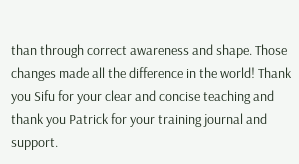than through correct awareness and shape. Those changes made all the difference in the world! Thank you Sifu for your clear and concise teaching and thank you Patrick for your training journal and support.